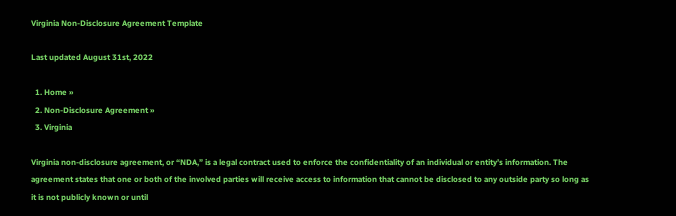Virginia Non-Disclosure Agreement Template

Last updated August 31st, 2022

  1. Home »
  2. Non-Disclosure Agreement »
  3. Virginia

Virginia non-disclosure agreement, or “NDA,” is a legal contract used to enforce the confidentiality of an individual or entity’s information. The agreement states that one or both of the involved parties will receive access to information that cannot be disclosed to any outside party so long as it is not publicly known or until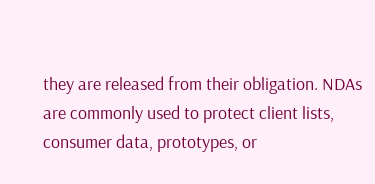they are released from their obligation. NDAs are commonly used to protect client lists, consumer data, prototypes, or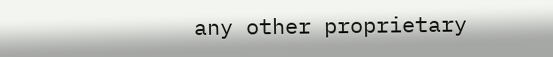any other proprietary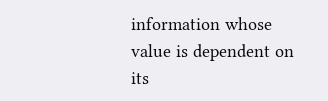information whose value is dependent on its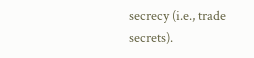secrecy (i.e., trade secrets).